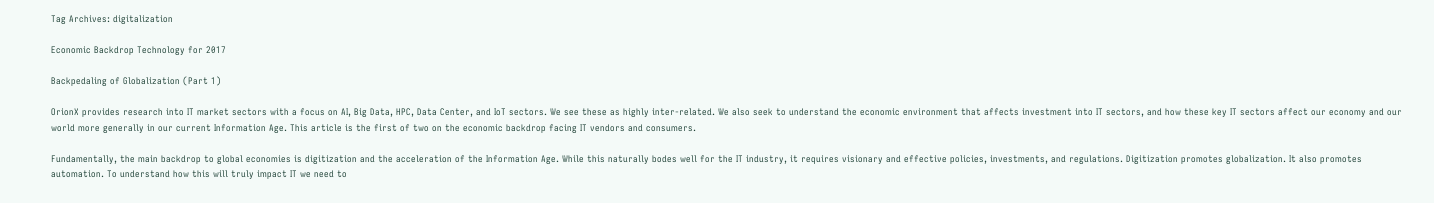Tag Archives: digitalization

Economic Backdrop Technology for 2017

Backpedaling of Globalization (Part 1)

OrionX provides research into IT market sectors with a focus on AI, Big Data, HPC, Data Center, and IoT sectors. We see these as highly inter-related. We also seek to understand the economic environment that affects investment into IT sectors, and how these key IT sectors affect our economy and our world more generally in our current Information Age. This article is the first of two on the economic backdrop facing IT vendors and consumers.

Fundamentally, the main backdrop to global economies is digitization and the acceleration of the Information Age. While this naturally bodes well for the IT industry, it requires visionary and effective policies, investments, and regulations. Digitization promotes globalization. It also promotes automation. To understand how this will truly impact IT we need to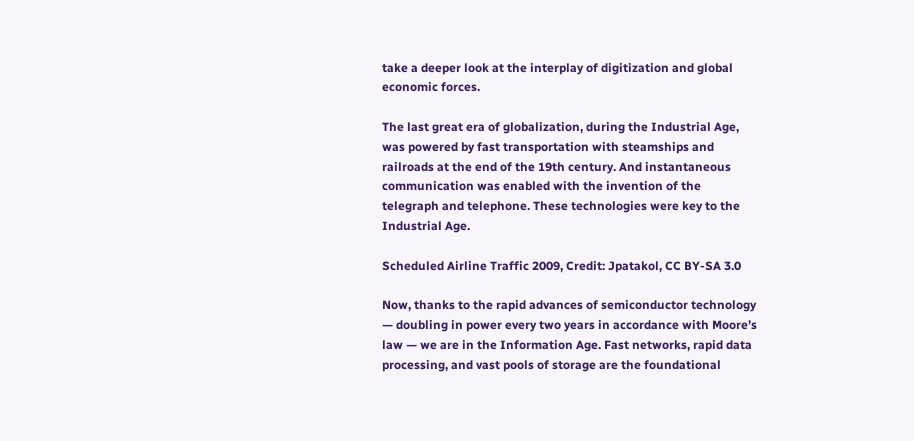take a deeper look at the interplay of digitization and global economic forces.

The last great era of globalization, during the Industrial Age, was powered by fast transportation with steamships and railroads at the end of the 19th century. And instantaneous communication was enabled with the invention of the telegraph and telephone. These technologies were key to the Industrial Age.

Scheduled Airline Traffic 2009, Credit: Jpatakol, CC BY-SA 3.0

Now, thanks to the rapid advances of semiconductor technology — doubling in power every two years in accordance with Moore’s law — we are in the Information Age. Fast networks, rapid data processing, and vast pools of storage are the foundational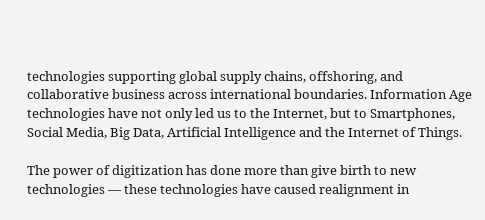technologies supporting global supply chains, offshoring, and collaborative business across international boundaries. Information Age technologies have not only led us to the Internet, but to Smartphones, Social Media, Big Data, Artificial Intelligence and the Internet of Things.

The power of digitization has done more than give birth to new technologies — these technologies have caused realignment in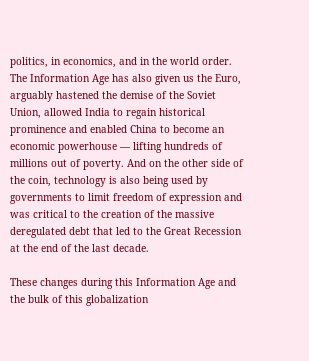politics, in economics, and in the world order. The Information Age has also given us the Euro, arguably hastened the demise of the Soviet Union, allowed India to regain historical prominence and enabled China to become an economic powerhouse — lifting hundreds of millions out of poverty. And on the other side of the coin, technology is also being used by governments to limit freedom of expression and was critical to the creation of the massive deregulated debt that led to the Great Recession at the end of the last decade.

These changes during this Information Age and the bulk of this globalization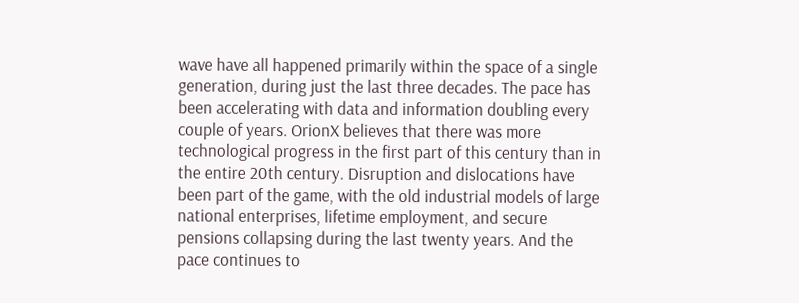wave have all happened primarily within the space of a single generation, during just the last three decades. The pace has been accelerating with data and information doubling every couple of years. OrionX believes that there was more technological progress in the first part of this century than in the entire 20th century. Disruption and dislocations have been part of the game, with the old industrial models of large national enterprises, lifetime employment, and secure pensions collapsing during the last twenty years. And the pace continues to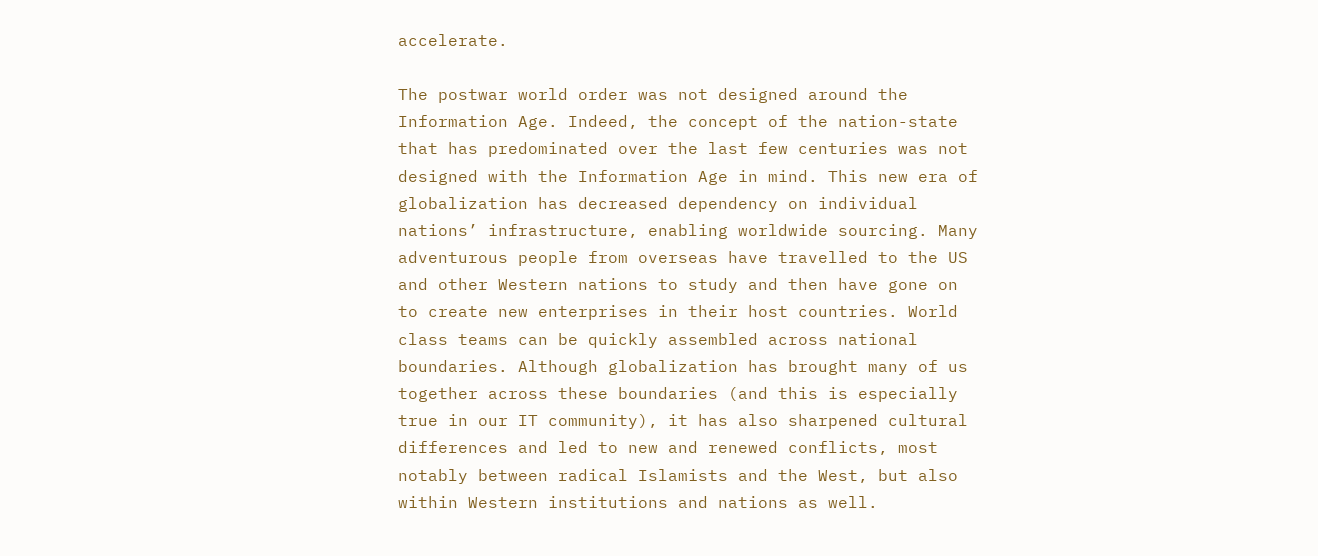accelerate.

The postwar world order was not designed around the Information Age. Indeed, the concept of the nation-state that has predominated over the last few centuries was not designed with the Information Age in mind. This new era of globalization has decreased dependency on individual nations’ infrastructure, enabling worldwide sourcing. Many adventurous people from overseas have travelled to the US and other Western nations to study and then have gone on to create new enterprises in their host countries. World class teams can be quickly assembled across national boundaries. Although globalization has brought many of us together across these boundaries (and this is especially true in our IT community), it has also sharpened cultural differences and led to new and renewed conflicts, most notably between radical Islamists and the West, but also within Western institutions and nations as well.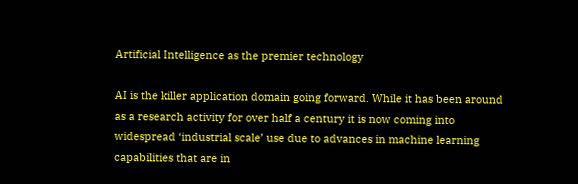Artificial Intelligence as the premier technology

AI is the killer application domain going forward. While it has been around as a research activity for over half a century it is now coming into widespread ‘industrial scale’ use due to advances in machine learning capabilities that are in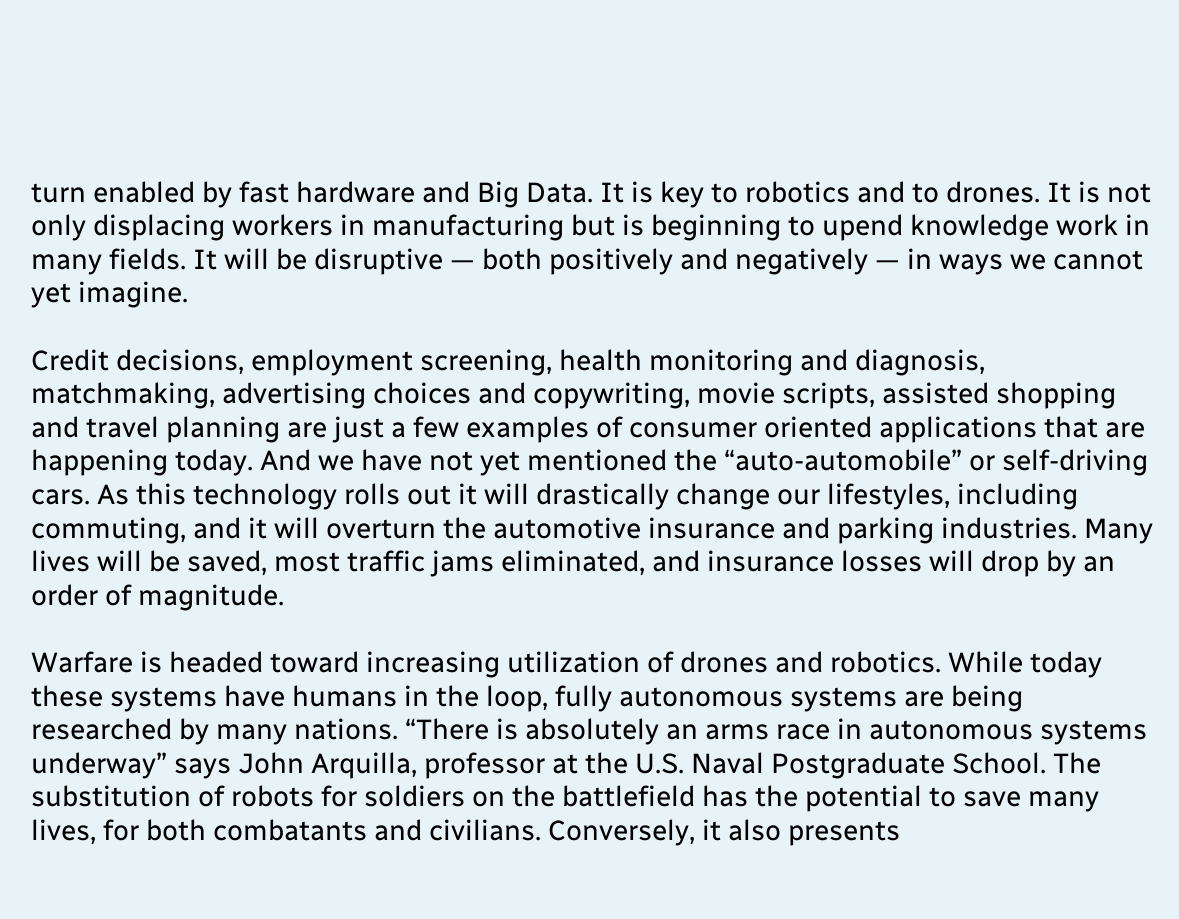turn enabled by fast hardware and Big Data. It is key to robotics and to drones. It is not only displacing workers in manufacturing but is beginning to upend knowledge work in many fields. It will be disruptive — both positively and negatively — in ways we cannot yet imagine.

Credit decisions, employment screening, health monitoring and diagnosis, matchmaking, advertising choices and copywriting, movie scripts, assisted shopping and travel planning are just a few examples of consumer oriented applications that are happening today. And we have not yet mentioned the “auto-automobile” or self-driving cars. As this technology rolls out it will drastically change our lifestyles, including commuting, and it will overturn the automotive insurance and parking industries. Many lives will be saved, most traffic jams eliminated, and insurance losses will drop by an order of magnitude.

Warfare is headed toward increasing utilization of drones and robotics. While today these systems have humans in the loop, fully autonomous systems are being researched by many nations. “There is absolutely an arms race in autonomous systems underway” says John Arquilla, professor at the U.S. Naval Postgraduate School. The substitution of robots for soldiers on the battlefield has the potential to save many lives, for both combatants and civilians. Conversely, it also presents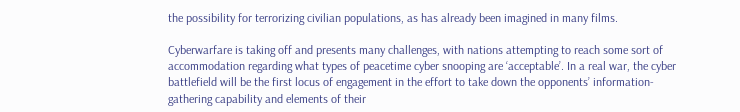the possibility for terrorizing civilian populations, as has already been imagined in many films.

Cyberwarfare is taking off and presents many challenges, with nations attempting to reach some sort of accommodation regarding what types of peacetime cyber snooping are ‘acceptable’. In a real war, the cyber battlefield will be the first locus of engagement in the effort to take down the opponents’ information-gathering capability and elements of their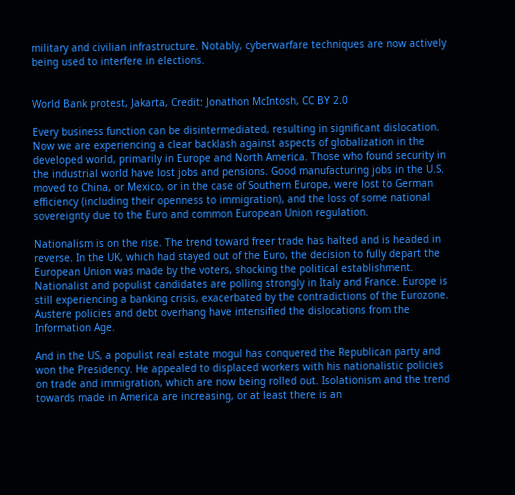military and civilian infrastructure. Notably, cyberwarfare techniques are now actively being used to interfere in elections.


World Bank protest, Jakarta, Credit: Jonathon McIntosh, CC BY 2.0

Every business function can be disintermediated, resulting in significant dislocation. Now we are experiencing a clear backlash against aspects of globalization in the developed world, primarily in Europe and North America. Those who found security in the industrial world have lost jobs and pensions. Good manufacturing jobs in the U.S. moved to China, or Mexico, or in the case of Southern Europe, were lost to German efficiency (including their openness to immigration), and the loss of some national sovereignty due to the Euro and common European Union regulation.

Nationalism is on the rise. The trend toward freer trade has halted and is headed in reverse. In the UK, which had stayed out of the Euro, the decision to fully depart the European Union was made by the voters, shocking the political establishment. Nationalist and populist candidates are polling strongly in Italy and France. Europe is still experiencing a banking crisis, exacerbated by the contradictions of the Eurozone. Austere policies and debt overhang have intensified the dislocations from the Information Age.

And in the US, a populist real estate mogul has conquered the Republican party and won the Presidency. He appealed to displaced workers with his nationalistic policies on trade and immigration, which are now being rolled out. Isolationism and the trend towards made in America are increasing, or at least there is an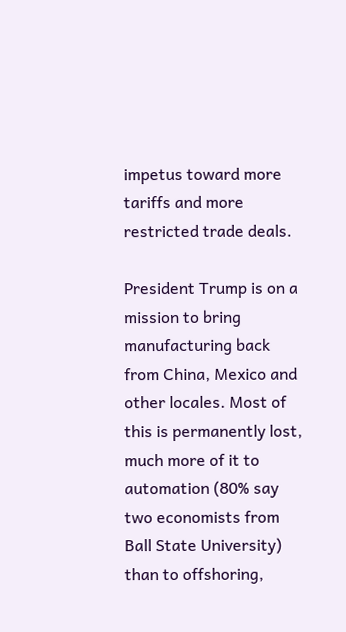impetus toward more tariffs and more restricted trade deals.

President Trump is on a mission to bring manufacturing back from China, Mexico and other locales. Most of this is permanently lost, much more of it to automation (80% say two economists from Ball State University) than to offshoring,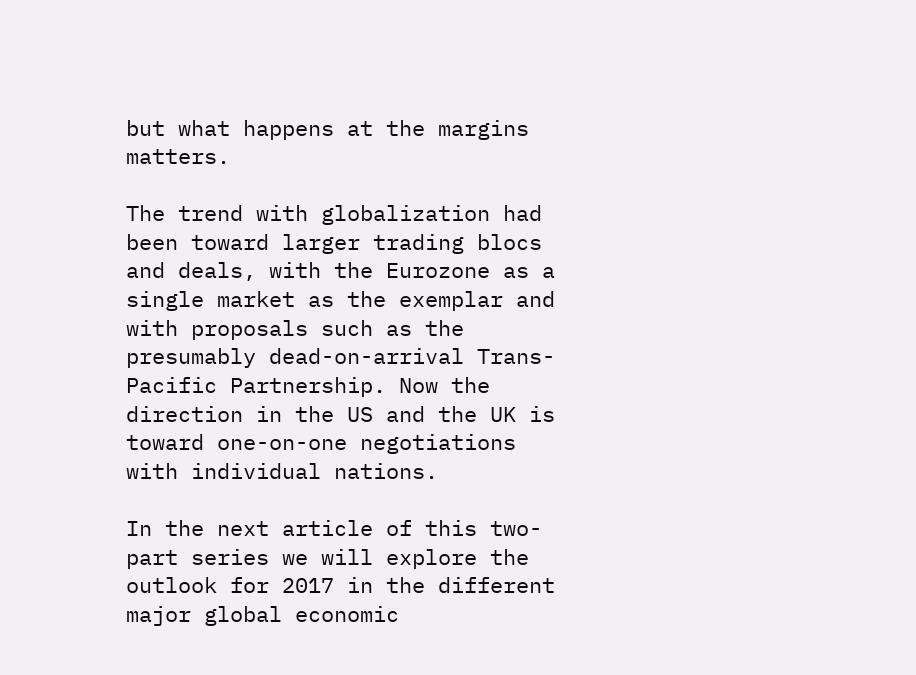but what happens at the margins matters.

The trend with globalization had been toward larger trading blocs and deals, with the Eurozone as a single market as the exemplar and with proposals such as the presumably dead-on-arrival Trans-Pacific Partnership. Now the direction in the US and the UK is toward one-on-one negotiations with individual nations.

In the next article of this two-part series we will explore the outlook for 2017 in the different major global economic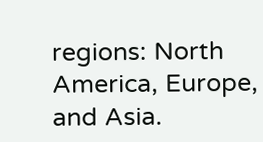regions: North America, Europe, and Asia.